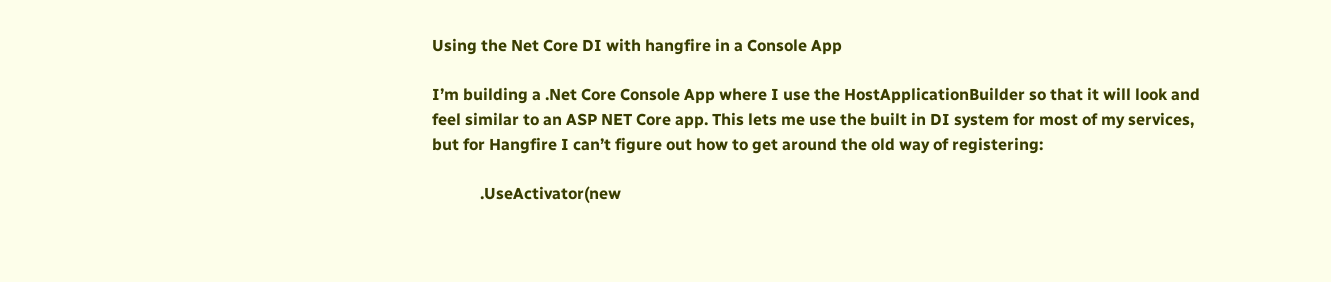Using the Net Core DI with hangfire in a Console App

I’m building a .Net Core Console App where I use the HostApplicationBuilder so that it will look and feel similar to an ASP NET Core app. This lets me use the built in DI system for most of my services, but for Hangfire I can’t figure out how to get around the old way of registering:

            .UseActivator(new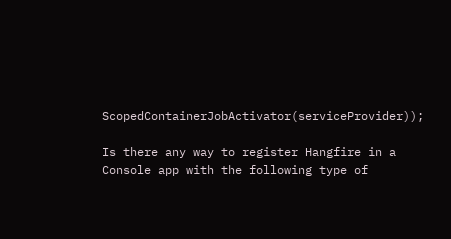ScopedContainerJobActivator(serviceProvider));

Is there any way to register Hangfire in a Console app with the following type of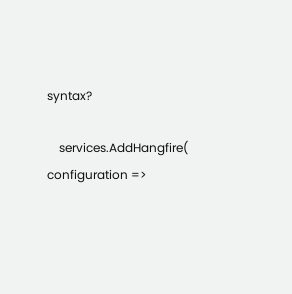syntax?

    services.AddHangfire( configuration =>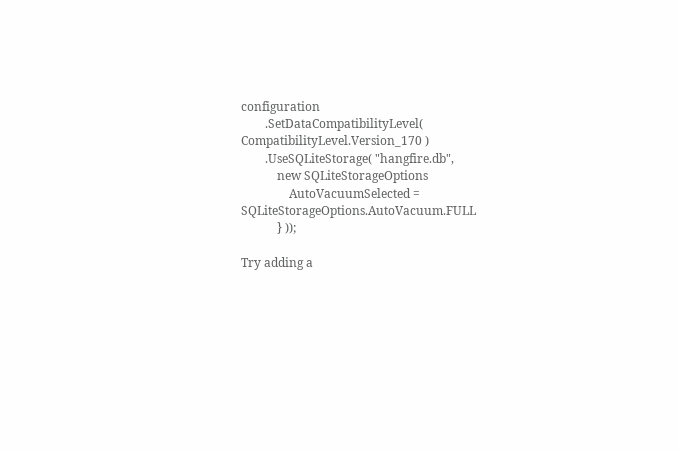configuration
        .SetDataCompatibilityLevel( CompatibilityLevel.Version_170 )
        .UseSQLiteStorage( "hangfire.db",
            new SQLiteStorageOptions
                AutoVacuumSelected = SQLiteStorageOptions.AutoVacuum.FULL
            } ));

Try adding a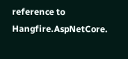reference to Hangfire.AspNetCore.